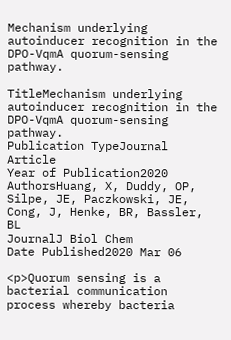Mechanism underlying autoinducer recognition in the DPO-VqmA quorum-sensing pathway.

TitleMechanism underlying autoinducer recognition in the DPO-VqmA quorum-sensing pathway.
Publication TypeJournal Article
Year of Publication2020
AuthorsHuang, X, Duddy, OP, Silpe, JE, Paczkowski, JE, Cong, J, Henke, BR, Bassler, BL
JournalJ Biol Chem
Date Published2020 Mar 06

<p>Quorum sensing is a bacterial communication process whereby bacteria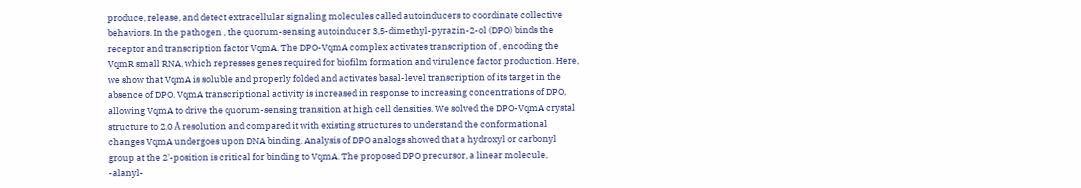produce, release, and detect extracellular signaling molecules called autoinducers to coordinate collective behaviors. In the pathogen , the quorum-sensing autoinducer 3,5-dimethyl-pyrazin-2-ol (DPO) binds the receptor and transcription factor VqmA. The DPO-VqmA complex activates transcription of , encoding the VqmR small RNA, which represses genes required for biofilm formation and virulence factor production. Here, we show that VqmA is soluble and properly folded and activates basal-level transcription of its target in the absence of DPO. VqmA transcriptional activity is increased in response to increasing concentrations of DPO, allowing VqmA to drive the quorum-sensing transition at high cell densities. We solved the DPO-VqmA crystal structure to 2.0 Å resolution and compared it with existing structures to understand the conformational changes VqmA undergoes upon DNA binding. Analysis of DPO analogs showed that a hydroxyl or carbonyl group at the 2'-position is critical for binding to VqmA. The proposed DPO precursor, a linear molecule, -alanyl-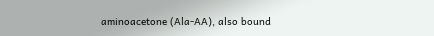aminoacetone (Ala-AA), also bound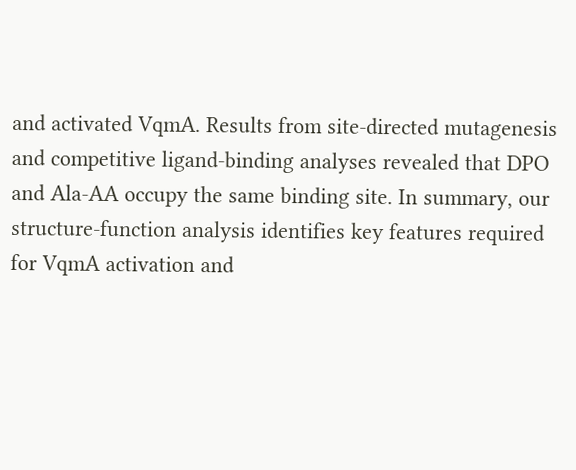and activated VqmA. Results from site-directed mutagenesis and competitive ligand-binding analyses revealed that DPO and Ala-AA occupy the same binding site. In summary, our structure-function analysis identifies key features required for VqmA activation and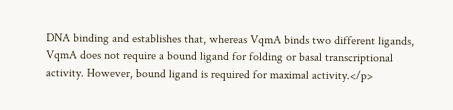DNA binding and establishes that, whereas VqmA binds two different ligands, VqmA does not require a bound ligand for folding or basal transcriptional activity. However, bound ligand is required for maximal activity.</p>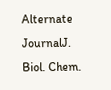Alternate JournalJ. Biol. Chem.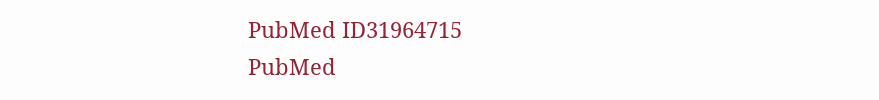PubMed ID31964715
PubMed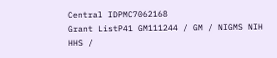Central IDPMC7062168
Grant ListP41 GM111244 / GM / NIGMS NIH HHS /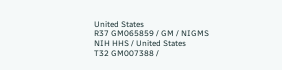United States
R37 GM065859 / GM / NIGMS NIH HHS / United States
T32 GM007388 /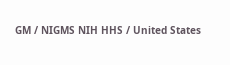GM / NIGMS NIH HHS / United States